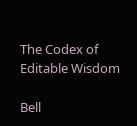The Codex of Editable Wisdom

Bell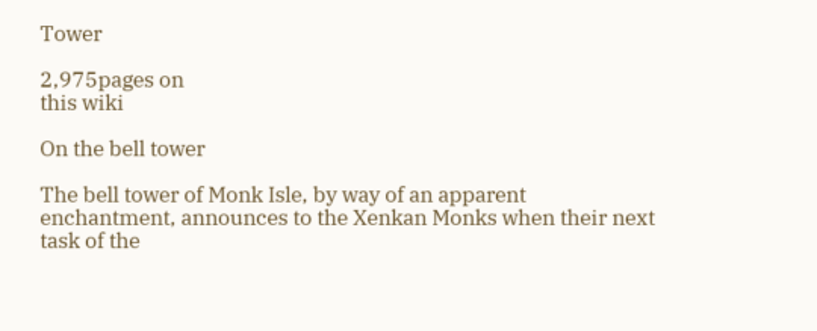Tower

2,975pages on
this wiki

On the bell tower

The bell tower of Monk Isle, by way of an apparent enchantment, announces to the Xenkan Monks when their next task of the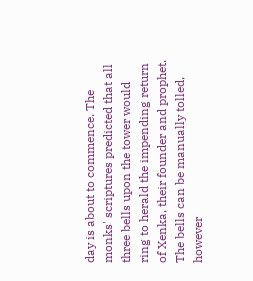day is about to commence. The monks' scriptures predicted that all three bells upon the tower would ring to herald the impending return of Xenka, their founder and prophet. The bells can be manually tolled, however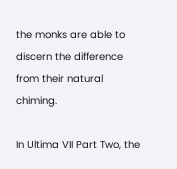the monks are able to discern the difference from their natural chiming.

In Ultima VII Part Two, the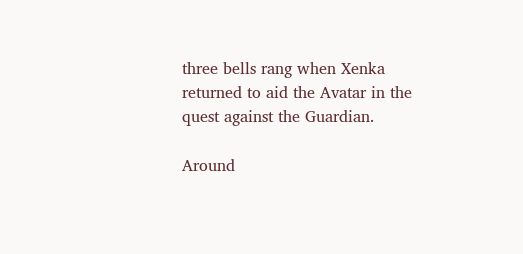three bells rang when Xenka returned to aid the Avatar in the quest against the Guardian.

Around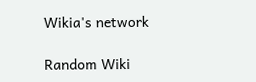Wikia's network

Random Wiki